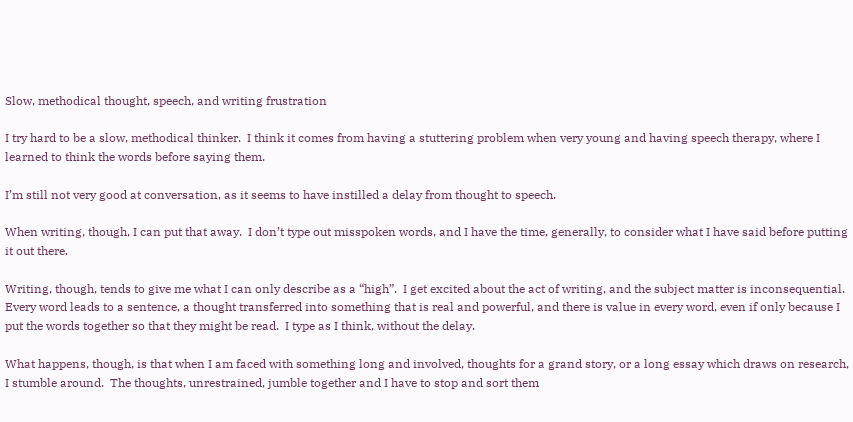Slow, methodical thought, speech, and writing frustration

I try hard to be a slow, methodical thinker.  I think it comes from having a stuttering problem when very young and having speech therapy, where I learned to think the words before saying them.

I’m still not very good at conversation, as it seems to have instilled a delay from thought to speech.

When writing, though, I can put that away.  I don’t type out misspoken words, and I have the time, generally, to consider what I have said before putting it out there.

Writing, though, tends to give me what I can only describe as a “high”.  I get excited about the act of writing, and the subject matter is inconsequential.  Every word leads to a sentence, a thought transferred into something that is real and powerful, and there is value in every word, even if only because I put the words together so that they might be read.  I type as I think, without the delay.

What happens, though, is that when I am faced with something long and involved, thoughts for a grand story, or a long essay which draws on research, I stumble around.  The thoughts, unrestrained, jumble together and I have to stop and sort them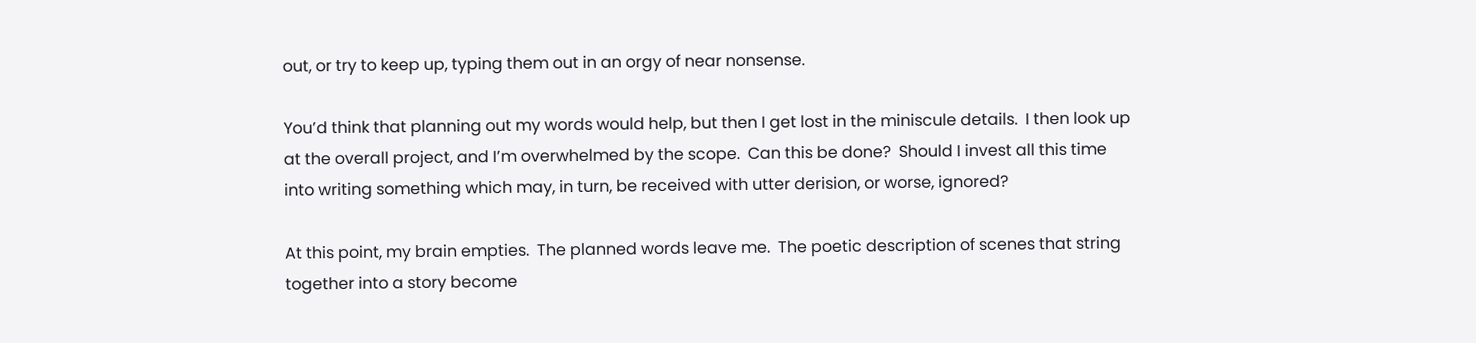out, or try to keep up, typing them out in an orgy of near nonsense.

You’d think that planning out my words would help, but then I get lost in the miniscule details.  I then look up at the overall project, and I’m overwhelmed by the scope.  Can this be done?  Should I invest all this time into writing something which may, in turn, be received with utter derision, or worse, ignored?

At this point, my brain empties.  The planned words leave me.  The poetic description of scenes that string together into a story become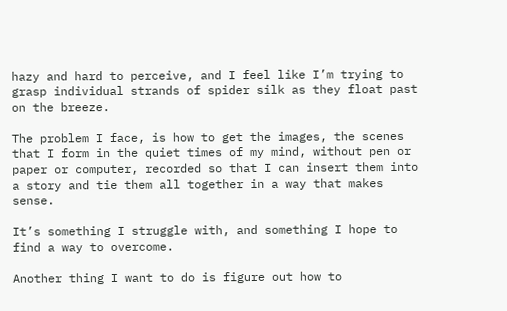hazy and hard to perceive, and I feel like I’m trying to grasp individual strands of spider silk as they float past on the breeze.

The problem I face, is how to get the images, the scenes that I form in the quiet times of my mind, without pen or paper or computer, recorded so that I can insert them into a story and tie them all together in a way that makes sense.

It’s something I struggle with, and something I hope to find a way to overcome.

Another thing I want to do is figure out how to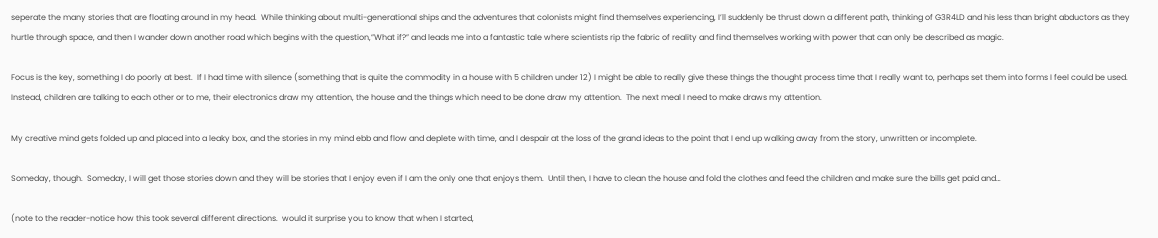seperate the many stories that are floating around in my head.  While thinking about multi-generational ships and the adventures that colonists might find themselves experiencing, I’ll suddenly be thrust down a different path, thinking of G3R4LD and his less than bright abductors as they hurtle through space, and then I wander down another road which begins with the question,”What if?” and leads me into a fantastic tale where scientists rip the fabric of reality and find themselves working with power that can only be described as magic.

Focus is the key, something I do poorly at best.  If I had time with silence (something that is quite the commodity in a house with 5 children under 12) I might be able to really give these things the thought process time that I really want to, perhaps set them into forms I feel could be used.  Instead, children are talking to each other or to me, their electronics draw my attention, the house and the things which need to be done draw my attention.  The next meal I need to make draws my attention.

My creative mind gets folded up and placed into a leaky box, and the stories in my mind ebb and flow and deplete with time, and I despair at the loss of the grand ideas to the point that I end up walking away from the story, unwritten or incomplete.

Someday, though.  Someday, I will get those stories down and they will be stories that I enjoy even if I am the only one that enjoys them.  Until then, I have to clean the house and fold the clothes and feed the children and make sure the bills get paid and…

(note to the reader-notice how this took several different directions.  would it surprise you to know that when I started,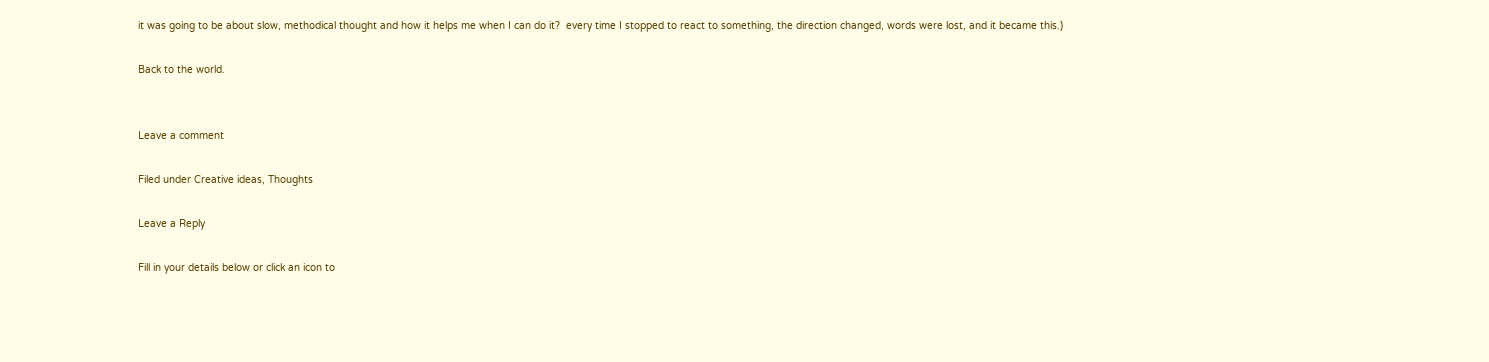it was going to be about slow, methodical thought and how it helps me when I can do it?  every time I stopped to react to something, the direction changed, words were lost, and it became this.)

Back to the world.


Leave a comment

Filed under Creative ideas, Thoughts

Leave a Reply

Fill in your details below or click an icon to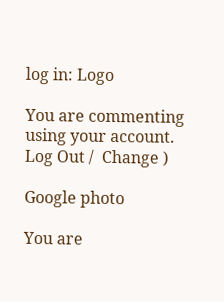log in: Logo

You are commenting using your account. Log Out /  Change )

Google photo

You are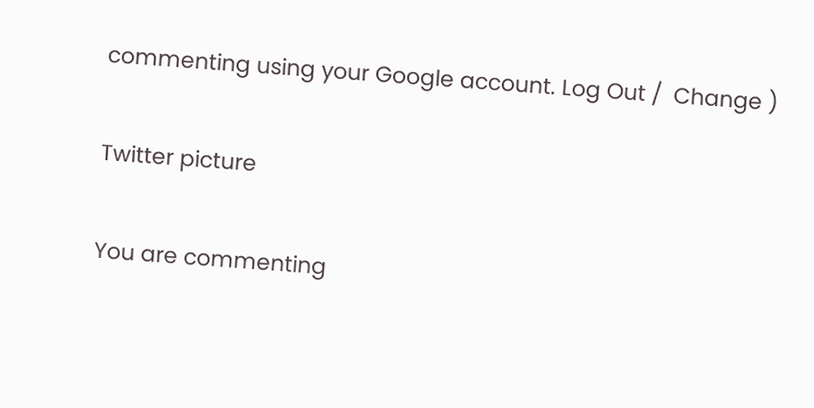commenting using your Google account. Log Out /  Change )

Twitter picture

You are commenting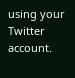using your Twitter account.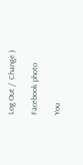Log Out /  Change )

Facebook photo

You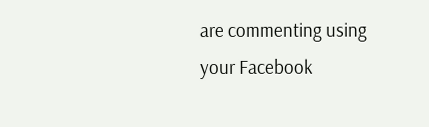are commenting using your Facebook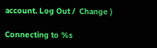account. Log Out /  Change )

Connecting to %s